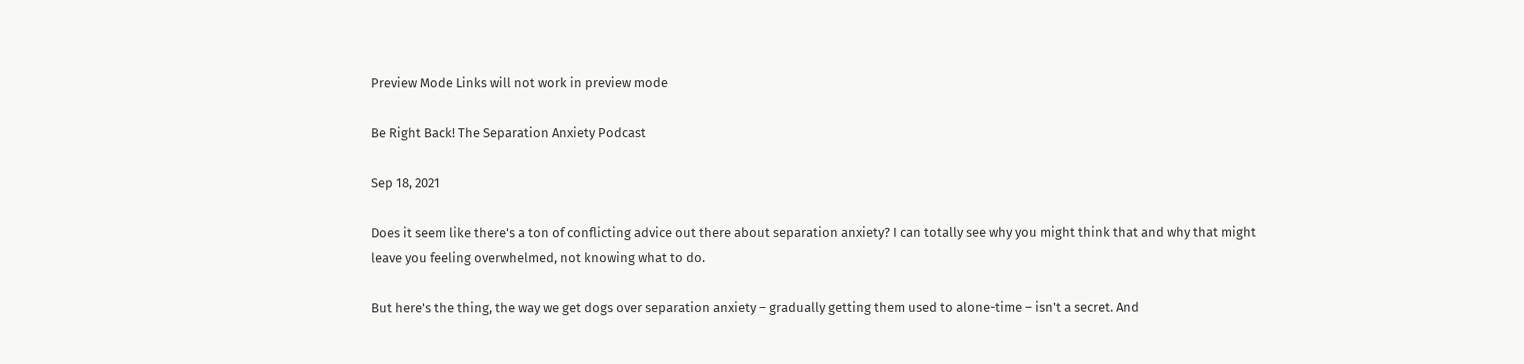Preview Mode Links will not work in preview mode

Be Right Back! The Separation Anxiety Podcast

Sep 18, 2021

Does it seem like there's a ton of conflicting advice out there about separation anxiety? I can totally see why you might think that and why that might leave you feeling overwhelmed, not knowing what to do.

But here's the thing, the way we get dogs over separation anxiety – gradually getting them used to alone-time – isn't a secret. And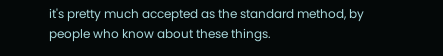it's pretty much accepted as the standard method, by people who know about these things.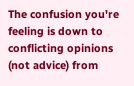The confusion you're feeling is down to conflicting opinions (not advice) from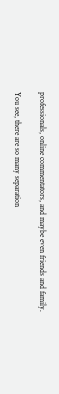professionals, online commentators, and maybe even friends and family.

You see, there are so many separation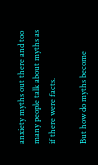anxiety myths out there and too many people talk about myths as if there were facts.

But how do myths become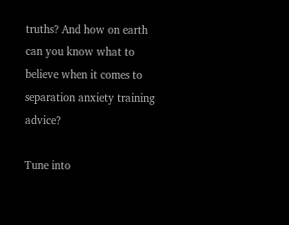truths? And how on earth can you know what to believe when it comes to separation anxiety training advice?

Tune into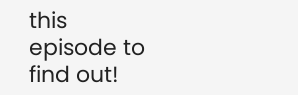this episode to find out!